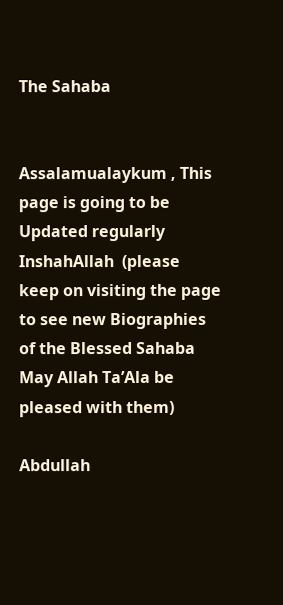The Sahaba


Assalamualaykum , This page is going to be Updated regularly InshahAllah  (please keep on visiting the page to see new Biographies of the Blessed Sahaba May Allah Ta’Ala be pleased with them)

Abdullah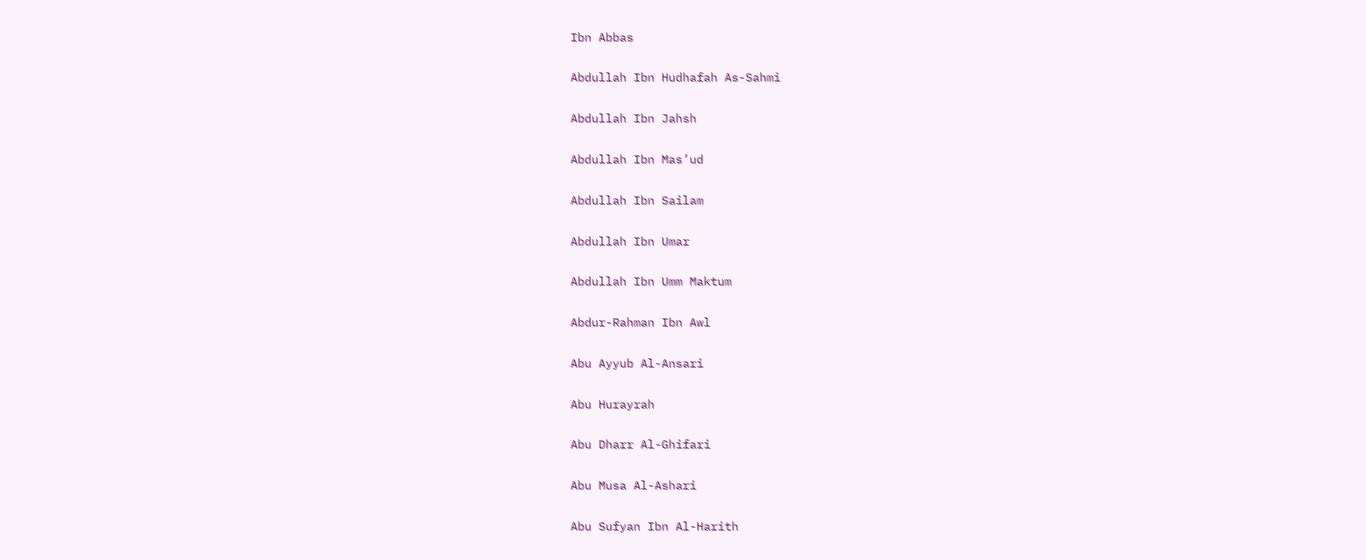Ibn Abbas

Abdullah Ibn Hudhafah As-Sahmi

Abdullah Ibn Jahsh

Abdullah Ibn Mas’ud

Abdullah Ibn Sailam

Abdullah Ibn Umar

Abdullah Ibn Umm Maktum

Abdur-Rahman Ibn Awl

Abu Ayyub Al-Ansari

Abu Hurayrah

Abu Dharr Al-Ghifari

Abu Musa Al-Ashari

Abu Sufyan Ibn Al-Harith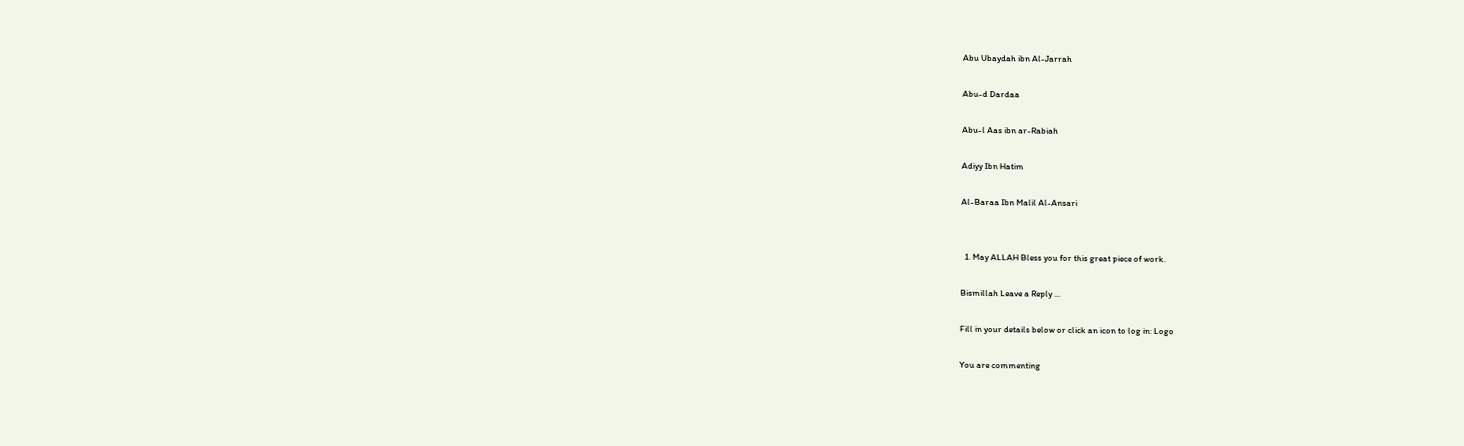Abu Ubaydah ibn Al-Jarrah

Abu-d Dardaa

Abu-l Aas ibn ar-Rabiah

Adiyy Ibn Hatim

Al-Baraa Ibn Malil Al-Ansari


  1. May ALLAH Bless you for this great piece of work.

Bismillah Leave a Reply ...

Fill in your details below or click an icon to log in: Logo

You are commenting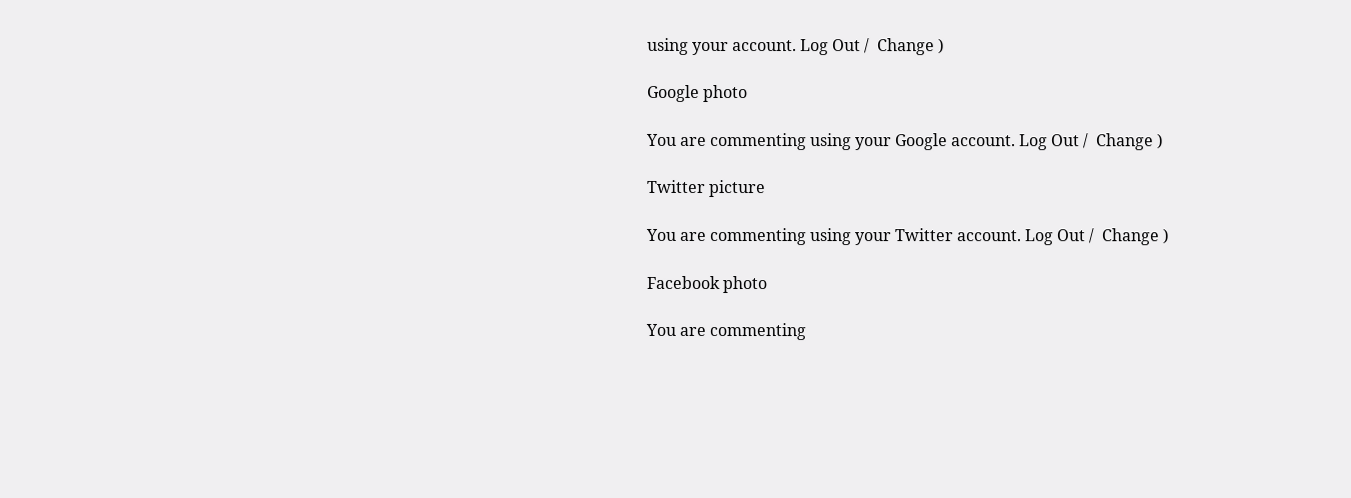using your account. Log Out /  Change )

Google photo

You are commenting using your Google account. Log Out /  Change )

Twitter picture

You are commenting using your Twitter account. Log Out /  Change )

Facebook photo

You are commenting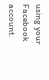using your Facebook account.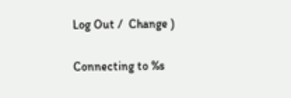Log Out /  Change )

Connecting to %s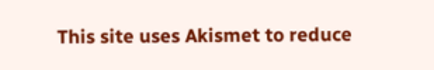This site uses Akismet to reduce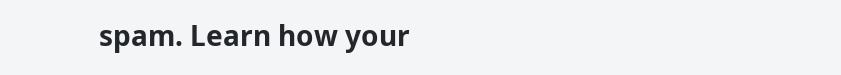spam. Learn how your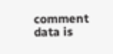comment data is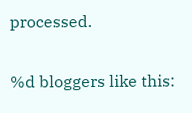processed.

%d bloggers like this: